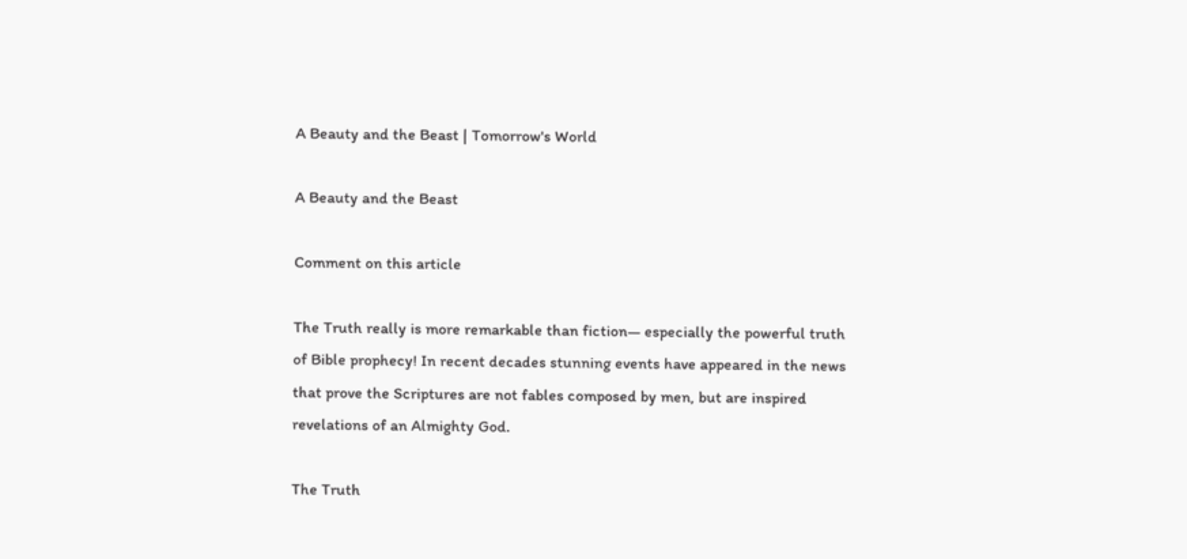A Beauty and the Beast | Tomorrow's World

A Beauty and the Beast

Comment on this article

The Truth really is more remarkable than fiction— especially the powerful truth of Bible prophecy! In recent decades stunning events have appeared in the news that prove the Scriptures are not fables composed by men, but are inspired revelations of an Almighty God.

The Truth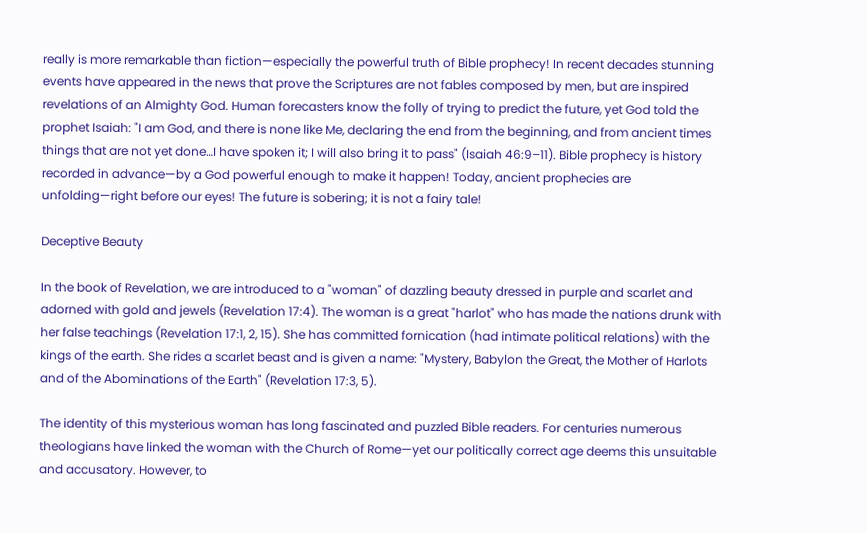really is more remarkable than fiction—especially the powerful truth of Bible prophecy! In recent decades stunning events have appeared in the news that prove the Scriptures are not fables composed by men, but are inspired revelations of an Almighty God. Human forecasters know the folly of trying to predict the future, yet God told the prophet Isaiah: "I am God, and there is none like Me, declaring the end from the beginning, and from ancient times things that are not yet done…I have spoken it; I will also bring it to pass" (Isaiah 46:9–11). Bible prophecy is history recorded in advance—by a God powerful enough to make it happen! Today, ancient prophecies are unfolding—right before our eyes! The future is sobering; it is not a fairy tale!

Deceptive Beauty

In the book of Revelation, we are introduced to a "woman" of dazzling beauty dressed in purple and scarlet and adorned with gold and jewels (Revelation 17:4). The woman is a great "harlot" who has made the nations drunk with her false teachings (Revelation 17:1, 2, 15). She has committed fornication (had intimate political relations) with the kings of the earth. She rides a scarlet beast and is given a name: "Mystery, Babylon the Great, the Mother of Harlots and of the Abominations of the Earth" (Revelation 17:3, 5).

The identity of this mysterious woman has long fascinated and puzzled Bible readers. For centuries numerous theologians have linked the woman with the Church of Rome—yet our politically correct age deems this unsuitable and accusatory. However, to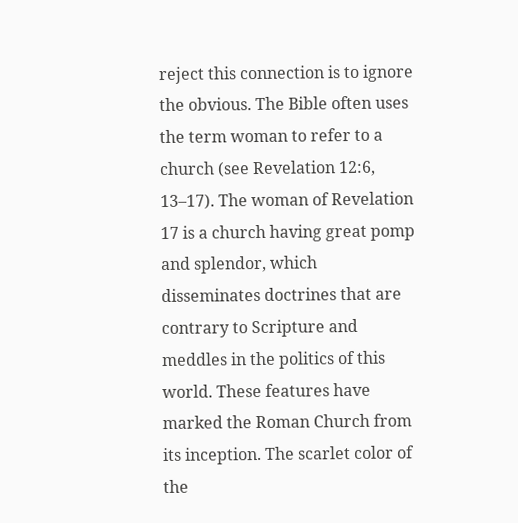reject this connection is to ignore the obvious. The Bible often uses the term woman to refer to a church (see Revelation 12:6, 13–17). The woman of Revelation 17 is a church having great pomp and splendor, which disseminates doctrines that are contrary to Scripture and meddles in the politics of this world. These features have marked the Roman Church from its inception. The scarlet color of the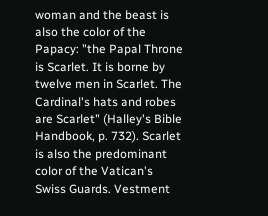woman and the beast is also the color of the Papacy: "the Papal Throne is Scarlet. It is borne by twelve men in Scarlet. The Cardinal's hats and robes are Scarlet" (Halley's Bible Handbook, p. 732). Scarlet is also the predominant color of the Vatican's Swiss Guards. Vestment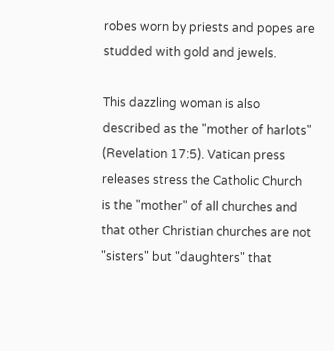robes worn by priests and popes are studded with gold and jewels.

This dazzling woman is also described as the "mother of harlots" (Revelation 17:5). Vatican press releases stress the Catholic Church is the "mother" of all churches and that other Christian churches are not "sisters" but "daughters" that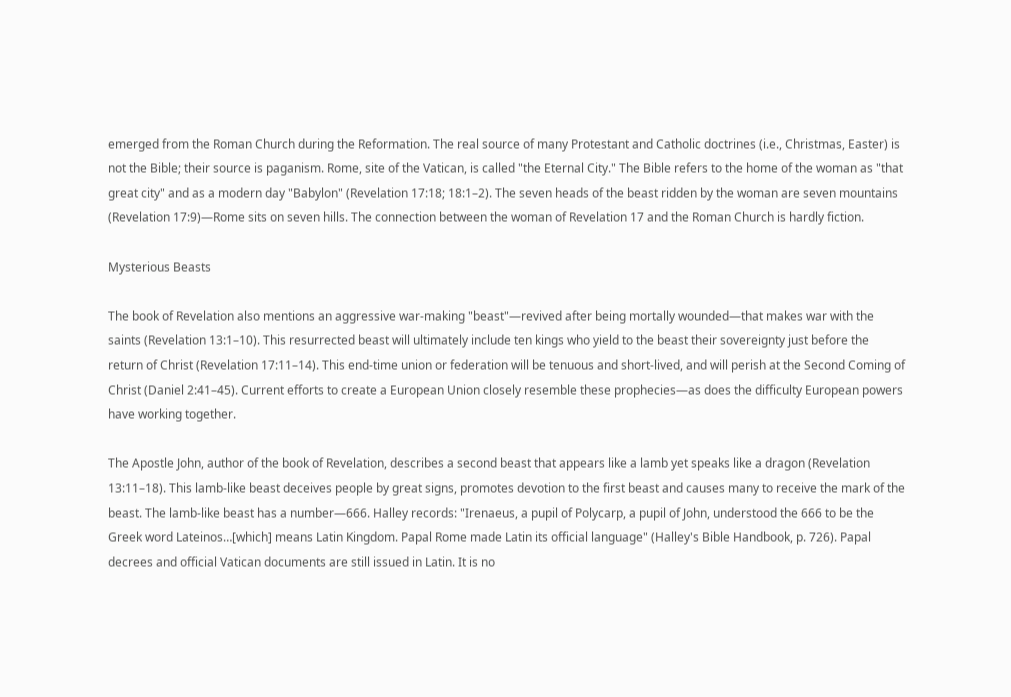emerged from the Roman Church during the Reformation. The real source of many Protestant and Catholic doctrines (i.e., Christmas, Easter) is not the Bible; their source is paganism. Rome, site of the Vatican, is called "the Eternal City." The Bible refers to the home of the woman as "that great city" and as a modern day "Babylon" (Revelation 17:18; 18:1–2). The seven heads of the beast ridden by the woman are seven mountains (Revelation 17:9)—Rome sits on seven hills. The connection between the woman of Revelation 17 and the Roman Church is hardly fiction.

Mysterious Beasts

The book of Revelation also mentions an aggressive war-making "beast"—revived after being mortally wounded—that makes war with the saints (Revelation 13:1–10). This resurrected beast will ultimately include ten kings who yield to the beast their sovereignty just before the return of Christ (Revelation 17:11–14). This end-time union or federation will be tenuous and short-lived, and will perish at the Second Coming of Christ (Daniel 2:41–45). Current efforts to create a European Union closely resemble these prophecies—as does the difficulty European powers have working together.

The Apostle John, author of the book of Revelation, describes a second beast that appears like a lamb yet speaks like a dragon (Revelation 13:11–18). This lamb-like beast deceives people by great signs, promotes devotion to the first beast and causes many to receive the mark of the beast. The lamb-like beast has a number—666. Halley records: "Irenaeus, a pupil of Polycarp, a pupil of John, understood the 666 to be the Greek word Lateinos…[which] means Latin Kingdom. Papal Rome made Latin its official language" (Halley's Bible Handbook, p. 726). Papal decrees and official Vatican documents are still issued in Latin. It is no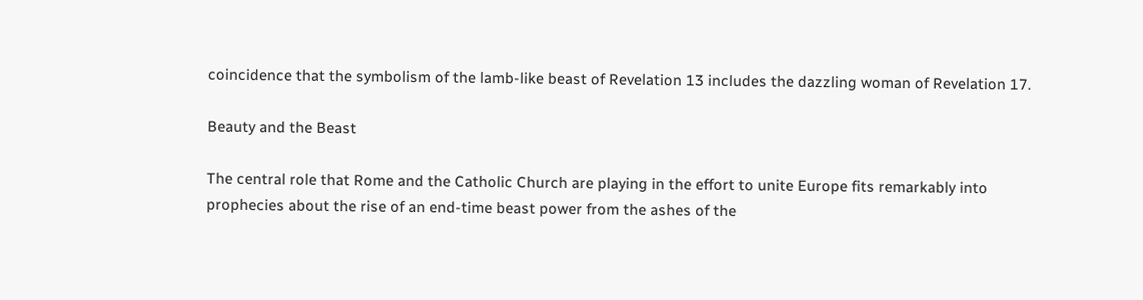coincidence that the symbolism of the lamb-like beast of Revelation 13 includes the dazzling woman of Revelation 17.

Beauty and the Beast

The central role that Rome and the Catholic Church are playing in the effort to unite Europe fits remarkably into prophecies about the rise of an end-time beast power from the ashes of the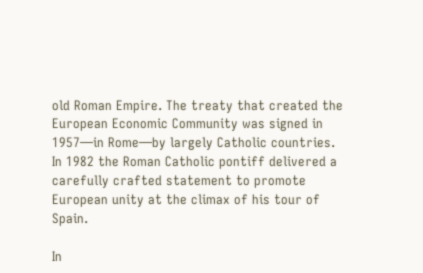old Roman Empire. The treaty that created the European Economic Community was signed in 1957—in Rome—by largely Catholic countries. In 1982 the Roman Catholic pontiff delivered a carefully crafted statement to promote European unity at the climax of his tour of Spain.

In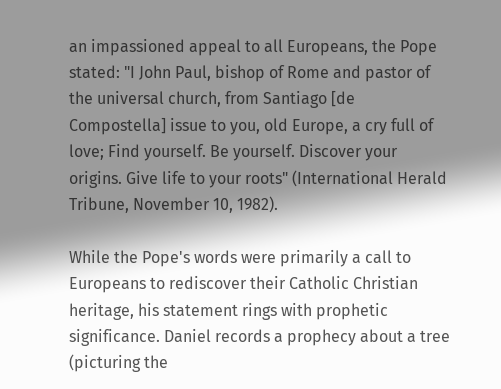an impassioned appeal to all Europeans, the Pope stated: "I John Paul, bishop of Rome and pastor of the universal church, from Santiago [de Compostella] issue to you, old Europe, a cry full of love; Find yourself. Be yourself. Discover your origins. Give life to your roots" (International Herald Tribune, November 10, 1982).

While the Pope's words were primarily a call to Europeans to rediscover their Catholic Christian heritage, his statement rings with prophetic significance. Daniel records a prophecy about a tree (picturing the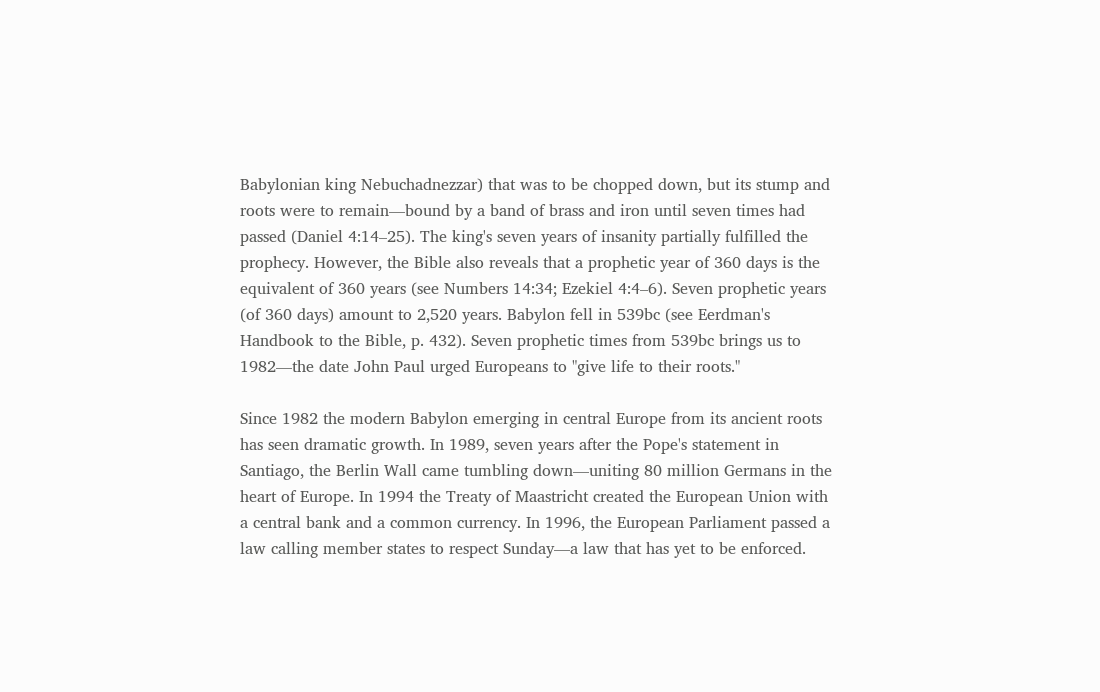Babylonian king Nebuchadnezzar) that was to be chopped down, but its stump and roots were to remain—bound by a band of brass and iron until seven times had passed (Daniel 4:14–25). The king's seven years of insanity partially fulfilled the prophecy. However, the Bible also reveals that a prophetic year of 360 days is the equivalent of 360 years (see Numbers 14:34; Ezekiel 4:4–6). Seven prophetic years (of 360 days) amount to 2,520 years. Babylon fell in 539bc (see Eerdman's Handbook to the Bible, p. 432). Seven prophetic times from 539bc brings us to 1982—the date John Paul urged Europeans to "give life to their roots."

Since 1982 the modern Babylon emerging in central Europe from its ancient roots has seen dramatic growth. In 1989, seven years after the Pope's statement in Santiago, the Berlin Wall came tumbling down—uniting 80 million Germans in the heart of Europe. In 1994 the Treaty of Maastricht created the European Union with a central bank and a common currency. In 1996, the European Parliament passed a law calling member states to respect Sunday—a law that has yet to be enforced.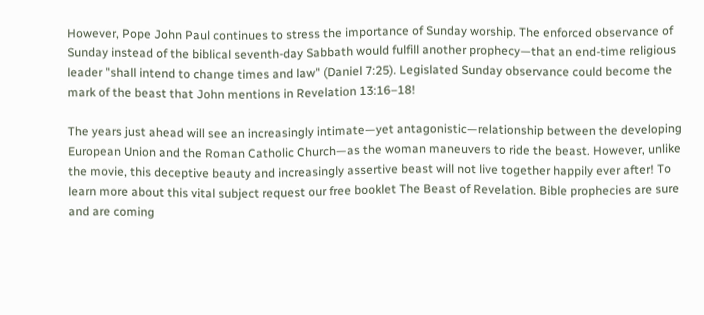However, Pope John Paul continues to stress the importance of Sunday worship. The enforced observance of Sunday instead of the biblical seventh-day Sabbath would fulfill another prophecy—that an end-time religious leader "shall intend to change times and law" (Daniel 7:25). Legislated Sunday observance could become the mark of the beast that John mentions in Revelation 13:16–18!

The years just ahead will see an increasingly intimate—yet antagonistic—relationship between the developing European Union and the Roman Catholic Church—as the woman maneuvers to ride the beast. However, unlike the movie, this deceptive beauty and increasingly assertive beast will not live together happily ever after! To learn more about this vital subject request our free booklet The Beast of Revelation. Bible prophecies are sure and are coming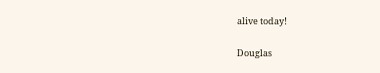alive today!

Douglas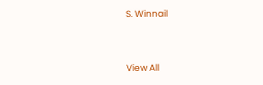S. Winnail


View All